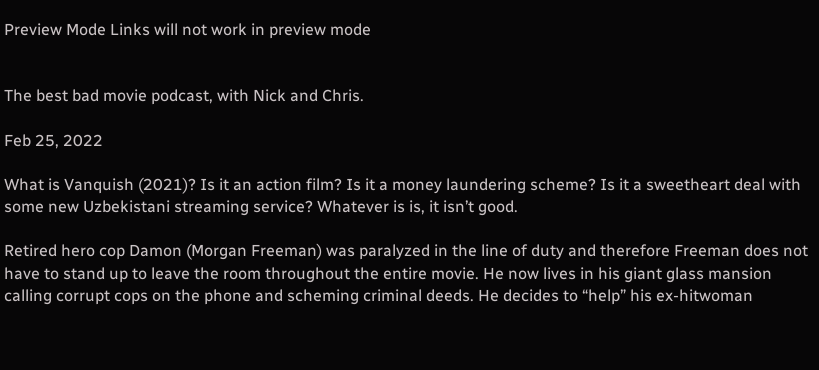Preview Mode Links will not work in preview mode


The best bad movie podcast, with Nick and Chris.

Feb 25, 2022

What is Vanquish (2021)? Is it an action film? Is it a money laundering scheme? Is it a sweetheart deal with some new Uzbekistani streaming service? Whatever is is, it isn’t good.

Retired hero cop Damon (Morgan Freeman) was paralyzed in the line of duty and therefore Freeman does not have to stand up to leave the room throughout the entire movie. He now lives in his giant glass mansion calling corrupt cops on the phone and scheming criminal deeds. He decides to “help” his ex-hitwoman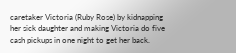caretaker Victoria (Ruby Rose) by kidnapping her sick daughter and making Victoria do five cash pickups in one night to get her back.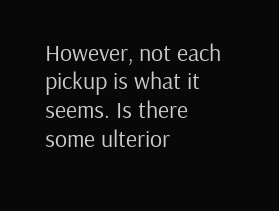However, not each pickup is what it seems. Is there some ulterior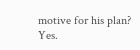motive for his plan? Yes.